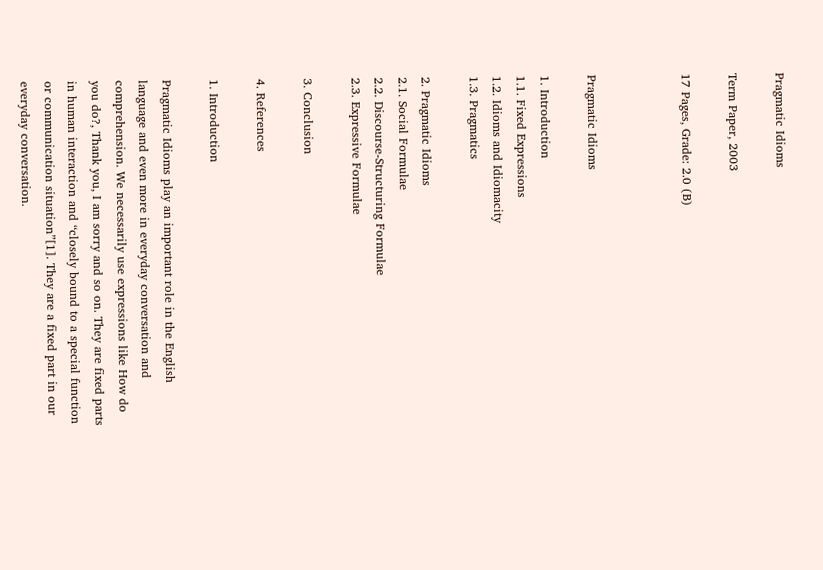Pragmatic Idioms

Term Paper, 2003

17 Pages, Grade: 2.0 (B)



Pragmatic Idioms

1. Introduction
1.1. Fixed Expressions
1.2. Idioms and Idiomacity
1.3. Pragmatics

2. Pragmatic Idioms
2.1. Social Formulae
2.2. Discourse-Structuring Formulae
2.3. Expressive Formulae

3. Conclusion

4. References

1. Introduction

Pragmatic Idioms play an important role in the English language and even more in everyday conversation and comprehension. We necessarily use expressions like How do you do?, Thank you, I am sorry and so on. They are fixed parts in human interaction and “closely bound to a special function or communication situation”[1]. They are a fixed part in our everyday conversation.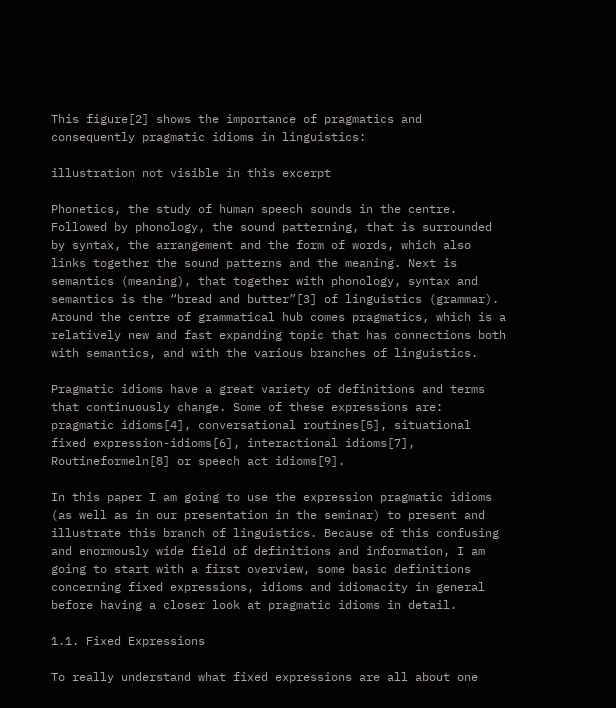This figure[2] shows the importance of pragmatics and consequently pragmatic idioms in linguistics:

illustration not visible in this excerpt

Phonetics, the study of human speech sounds in the centre. Followed by phonology, the sound patterning, that is surrounded by syntax, the arrangement and the form of words, which also links together the sound patterns and the meaning. Next is semantics (meaning), that together with phonology, syntax and semantics is the “bread and butter”[3] of linguistics (grammar). Around the centre of grammatical hub comes pragmatics, which is a relatively new and fast expanding topic that has connections both with semantics, and with the various branches of linguistics.

Pragmatic idioms have a great variety of definitions and terms that continuously change. Some of these expressions are: pragmatic idioms[4], conversational routines[5], situational fixed expression-idioms[6], interactional idioms[7], Routineformeln[8] or speech act idioms[9].

In this paper I am going to use the expression pragmatic idioms (as well as in our presentation in the seminar) to present and illustrate this branch of linguistics. Because of this confusing and enormously wide field of definitions and information, I am going to start with a first overview, some basic definitions concerning fixed expressions, idioms and idiomacity in general before having a closer look at pragmatic idioms in detail.

1.1. Fixed Expressions

To really understand what fixed expressions are all about one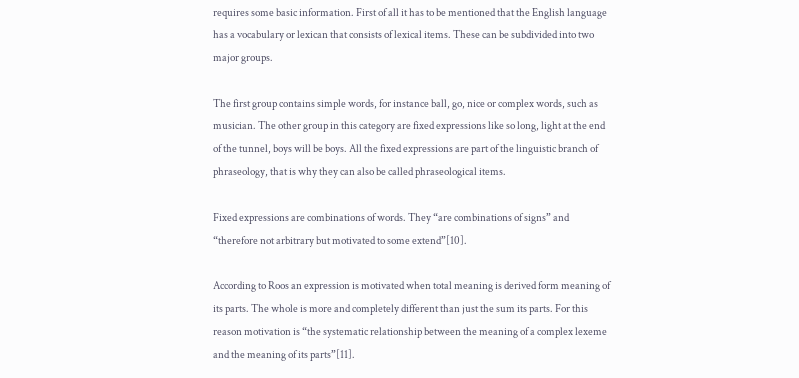requires some basic information. First of all it has to be mentioned that the English language has a vocabulary or lexican that consists of lexical items. These can be subdivided into two major groups.

The first group contains simple words, for instance ball, go, nice or complex words, such as musician. The other group in this category are fixed expressions like so long, light at the end of the tunnel, boys will be boys. All the fixed expressions are part of the linguistic branch of phraseology, that is why they can also be called phraseological items.

Fixed expressions are combinations of words. They “are combinations of signs” and “therefore not arbitrary but motivated to some extend”[10].

According to Roos an expression is motivated when total meaning is derived form meaning of its parts. The whole is more and completely different than just the sum its parts. For this reason motivation is “the systematic relationship between the meaning of a complex lexeme and the meaning of its parts”[11].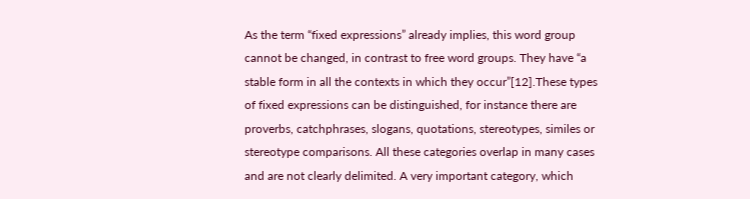As the term “fixed expressions” already implies, this word group cannot be changed, in contrast to free word groups. They have “a stable form in all the contexts in which they occur”[12].These types of fixed expressions can be distinguished, for instance there are proverbs, catchphrases, slogans, quotations, stereotypes, similes or stereotype comparisons. All these categories overlap in many cases and are not clearly delimited. A very important category, which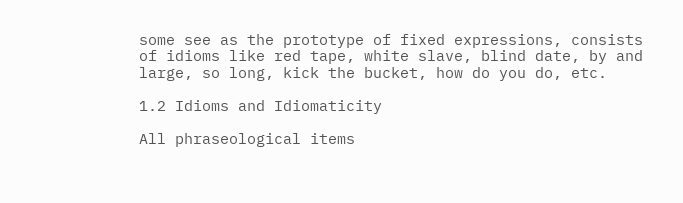some see as the prototype of fixed expressions, consists of idioms like red tape, white slave, blind date, by and large, so long, kick the bucket, how do you do, etc.

1.2 Idioms and Idiomaticity

All phraseological items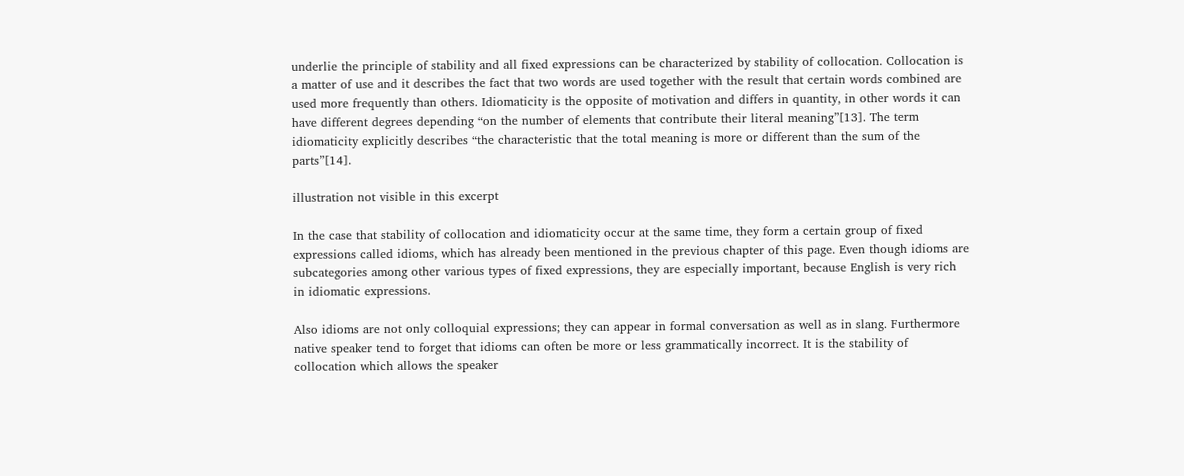underlie the principle of stability and all fixed expressions can be characterized by stability of collocation. Collocation is a matter of use and it describes the fact that two words are used together with the result that certain words combined are used more frequently than others. Idiomaticity is the opposite of motivation and differs in quantity, in other words it can have different degrees depending “on the number of elements that contribute their literal meaning”[13]. The term idiomaticity explicitly describes “the characteristic that the total meaning is more or different than the sum of the parts”[14].

illustration not visible in this excerpt

In the case that stability of collocation and idiomaticity occur at the same time, they form a certain group of fixed expressions called idioms, which has already been mentioned in the previous chapter of this page. Even though idioms are subcategories among other various types of fixed expressions, they are especially important, because English is very rich in idiomatic expressions.

Also idioms are not only colloquial expressions; they can appear in formal conversation as well as in slang. Furthermore native speaker tend to forget that idioms can often be more or less grammatically incorrect. It is the stability of collocation which allows the speaker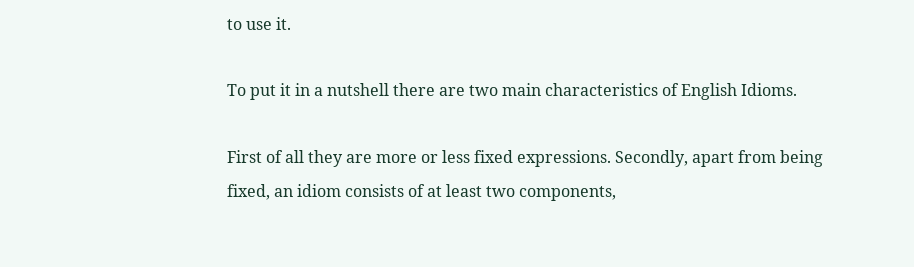to use it.

To put it in a nutshell there are two main characteristics of English Idioms.

First of all they are more or less fixed expressions. Secondly, apart from being fixed, an idiom consists of at least two components,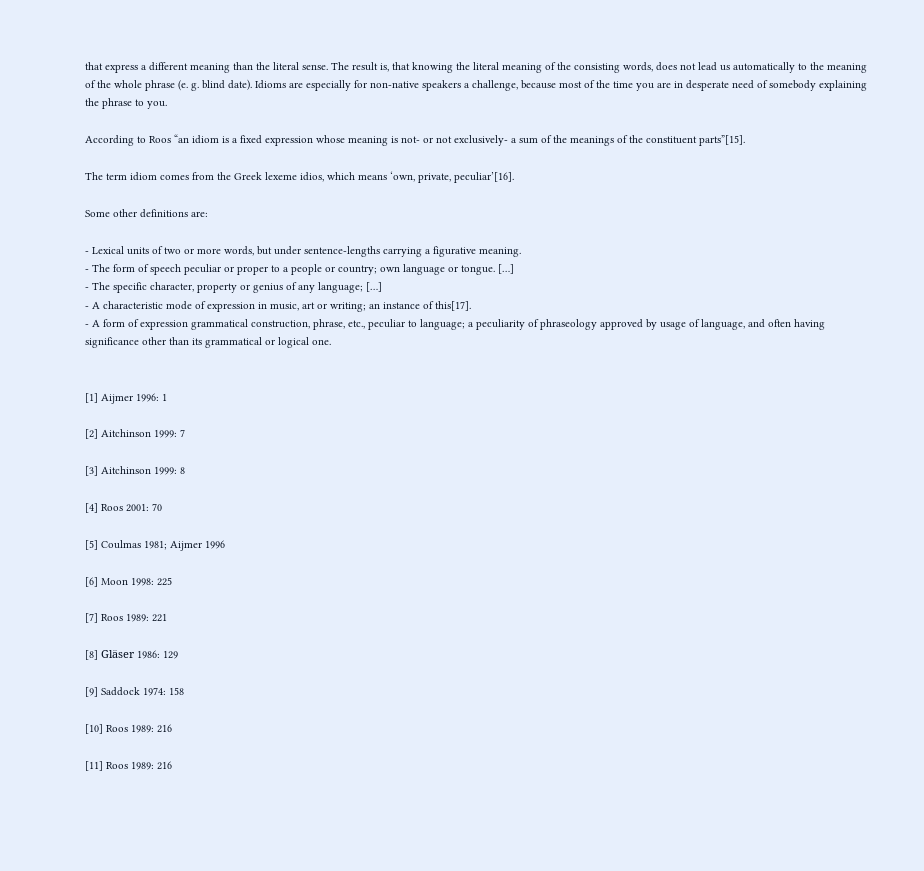that express a different meaning than the literal sense. The result is, that knowing the literal meaning of the consisting words, does not lead us automatically to the meaning of the whole phrase (e. g. blind date). Idioms are especially for non-native speakers a challenge, because most of the time you are in desperate need of somebody explaining the phrase to you.

According to Roos “an idiom is a fixed expression whose meaning is not- or not exclusively- a sum of the meanings of the constituent parts”[15].

The term idiom comes from the Greek lexeme idios, which means ‘own, private, peculiar’[16].

Some other definitions are:

- Lexical units of two or more words, but under sentence-lengths carrying a figurative meaning.
- The form of speech peculiar or proper to a people or country; own language or tongue. […]
- The specific character, property or genius of any language; […]
- A characteristic mode of expression in music, art or writing; an instance of this[17].
- A form of expression grammatical construction, phrase, etc., peculiar to language; a peculiarity of phraseology approved by usage of language, and often having significance other than its grammatical or logical one.


[1] Aijmer 1996: 1

[2] Aitchinson 1999: 7

[3] Aitchinson 1999: 8

[4] Roos 2001: 70

[5] Coulmas 1981; Aijmer 1996

[6] Moon 1998: 225

[7] Roos 1989: 221

[8] Gläser 1986: 129

[9] Saddock 1974: 158

[10] Roos 1989: 216

[11] Roos 1989: 216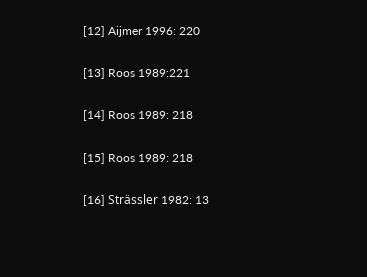[12] Aijmer 1996: 220

[13] Roos 1989:221

[14] Roos 1989: 218

[15] Roos 1989: 218

[16] Strässler 1982: 13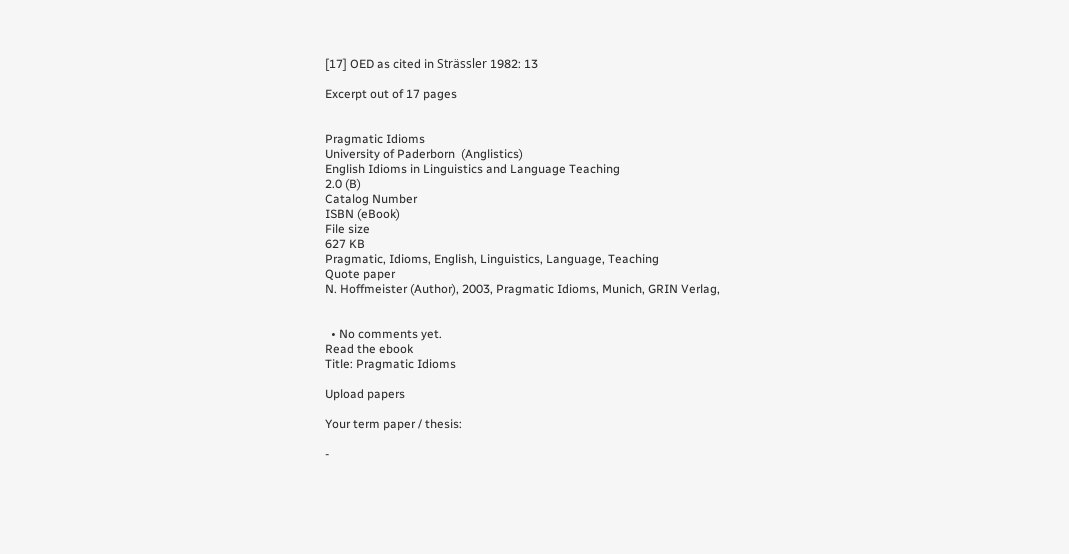[17] OED as cited in Strässler 1982: 13

Excerpt out of 17 pages


Pragmatic Idioms
University of Paderborn  (Anglistics)
English Idioms in Linguistics and Language Teaching
2.0 (B)
Catalog Number
ISBN (eBook)
File size
627 KB
Pragmatic, Idioms, English, Linguistics, Language, Teaching
Quote paper
N. Hoffmeister (Author), 2003, Pragmatic Idioms, Munich, GRIN Verlag,


  • No comments yet.
Read the ebook
Title: Pragmatic Idioms

Upload papers

Your term paper / thesis:

-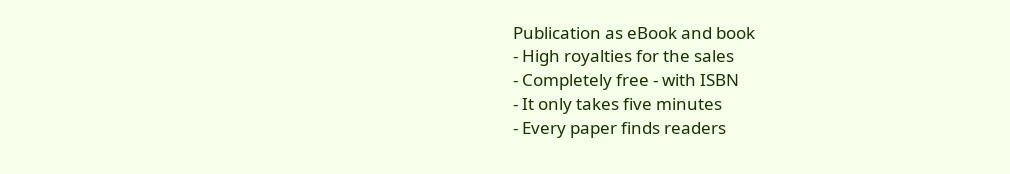Publication as eBook and book
- High royalties for the sales
- Completely free - with ISBN
- It only takes five minutes
- Every paper finds readers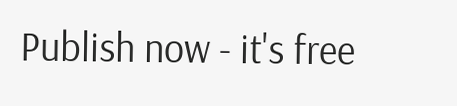Publish now - it's free